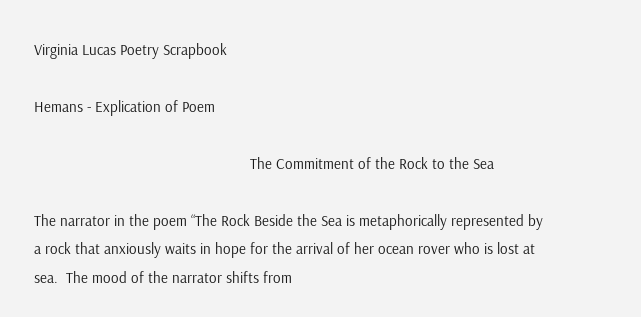Virginia Lucas Poetry Scrapbook

Hemans - Explication of Poem

                                                      The Commitment of the Rock to the Sea

The narrator in the poem “The Rock Beside the Sea is metaphorically represented by a rock that anxiously waits in hope for the arrival of her ocean rover who is lost at sea.  The mood of the narrator shifts from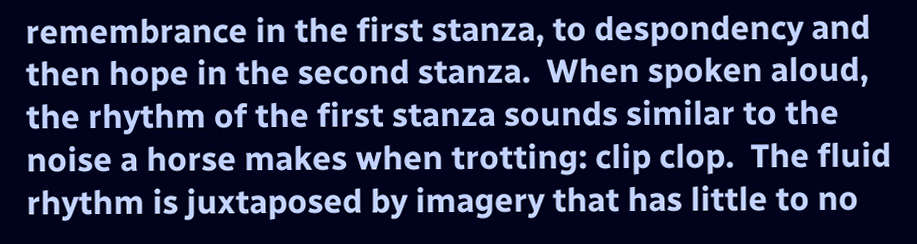remembrance in the first stanza, to despondency and then hope in the second stanza.  When spoken aloud, the rhythm of the first stanza sounds similar to the noise a horse makes when trotting: clip clop.  The fluid rhythm is juxtaposed by imagery that has little to no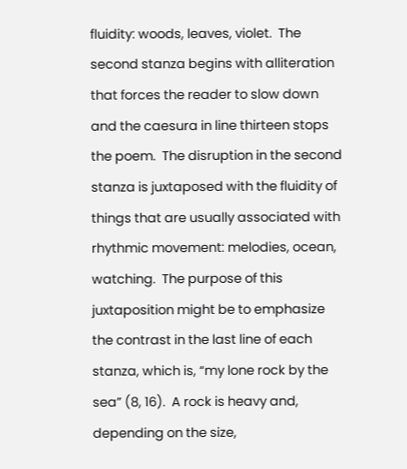fluidity: woods, leaves, violet.  The second stanza begins with alliteration that forces the reader to slow down and the caesura in line thirteen stops the poem.  The disruption in the second stanza is juxtaposed with the fluidity of things that are usually associated with rhythmic movement: melodies, ocean, watching.  The purpose of this juxtaposition might be to emphasize the contrast in the last line of each stanza, which is, “my lone rock by the sea” (8, 16).  A rock is heavy and, depending on the size,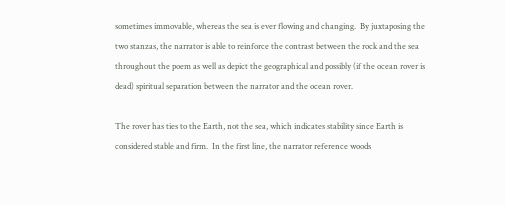sometimes immovable, whereas the sea is ever flowing and changing.  By juxtaposing the two stanzas, the narrator is able to reinforce the contrast between the rock and the sea throughout the poem as well as depict the geographical and possibly (if the ocean rover is dead) spiritual separation between the narrator and the ocean rover.

The rover has ties to the Earth, not the sea, which indicates stability since Earth is considered stable and firm.  In the first line, the narrator reference woods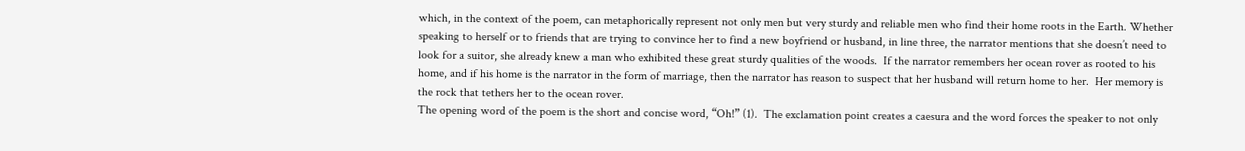which, in the context of the poem, can metaphorically represent not only men but very sturdy and reliable men who find their home roots in the Earth. Whether speaking to herself or to friends that are trying to convince her to find a new boyfriend or husband, in line three, the narrator mentions that she doesn’t need to look for a suitor, she already knew a man who exhibited these great sturdy qualities of the woods.  If the narrator remembers her ocean rover as rooted to his home, and if his home is the narrator in the form of marriage, then the narrator has reason to suspect that her husband will return home to her.  Her memory is the rock that tethers her to the ocean rover.
The opening word of the poem is the short and concise word, “Oh!” (1).  The exclamation point creates a caesura and the word forces the speaker to not only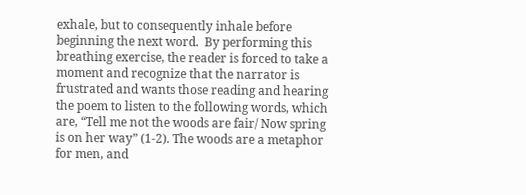exhale, but to consequently inhale before beginning the next word.  By performing this breathing exercise, the reader is forced to take a moment and recognize that the narrator is frustrated and wants those reading and hearing the poem to listen to the following words, which are, “Tell me not the woods are fair/ Now spring is on her way” (1-2). The woods are a metaphor for men, and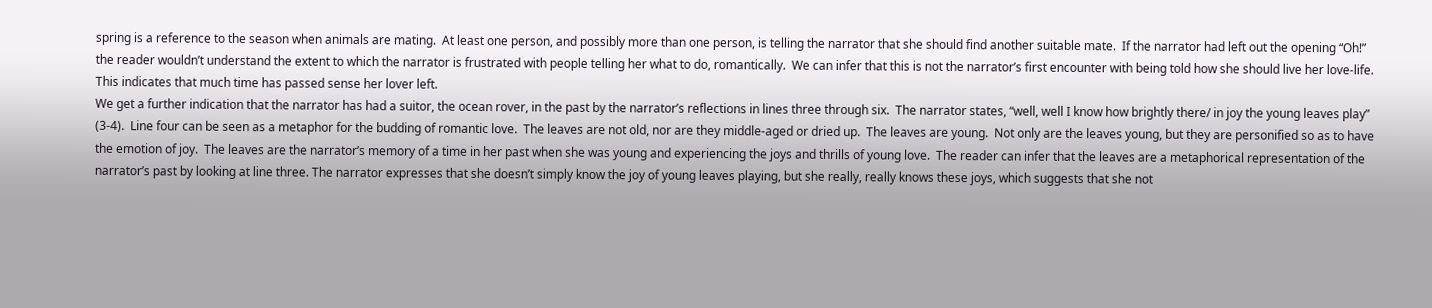spring is a reference to the season when animals are mating.  At least one person, and possibly more than one person, is telling the narrator that she should find another suitable mate.  If the narrator had left out the opening “Oh!” the reader wouldn’t understand the extent to which the narrator is frustrated with people telling her what to do, romantically.  We can infer that this is not the narrator’s first encounter with being told how she should live her love-life.  This indicates that much time has passed sense her lover left.
We get a further indication that the narrator has had a suitor, the ocean rover, in the past by the narrator’s reflections in lines three through six.  The narrator states, “well, well I know how brightly there/ in joy the young leaves play” (3-4).  Line four can be seen as a metaphor for the budding of romantic love.  The leaves are not old, nor are they middle-aged or dried up.  The leaves are young.  Not only are the leaves young, but they are personified so as to have the emotion of joy.  The leaves are the narrator’s memory of a time in her past when she was young and experiencing the joys and thrills of young love.  The reader can infer that the leaves are a metaphorical representation of the narrator’s past by looking at line three. The narrator expresses that she doesn’t simply know the joy of young leaves playing, but she really, really knows these joys, which suggests that she not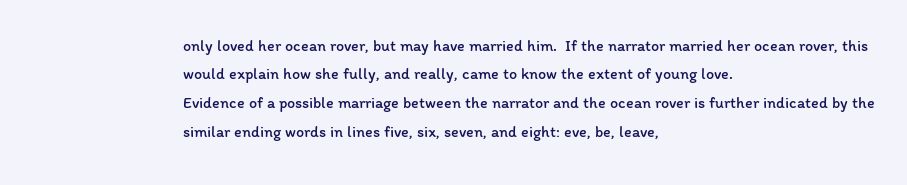only loved her ocean rover, but may have married him.  If the narrator married her ocean rover, this would explain how she fully, and really, came to know the extent of young love.
Evidence of a possible marriage between the narrator and the ocean rover is further indicated by the similar ending words in lines five, six, seven, and eight: eve, be, leave,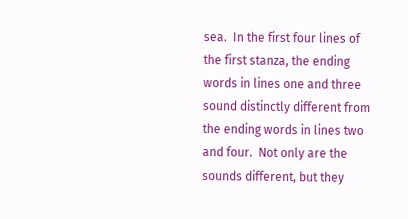sea.  In the first four lines of the first stanza, the ending words in lines one and three sound distinctly different from the ending words in lines two and four.  Not only are the sounds different, but they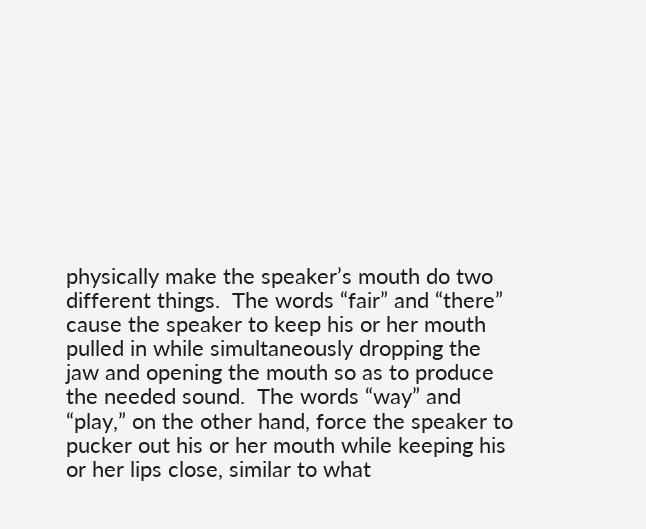physically make the speaker’s mouth do two different things.  The words “fair” and “there” cause the speaker to keep his or her mouth pulled in while simultaneously dropping the jaw and opening the mouth so as to produce the needed sound.  The words “way” and “play,” on the other hand, force the speaker to pucker out his or her mouth while keeping his or her lips close, similar to what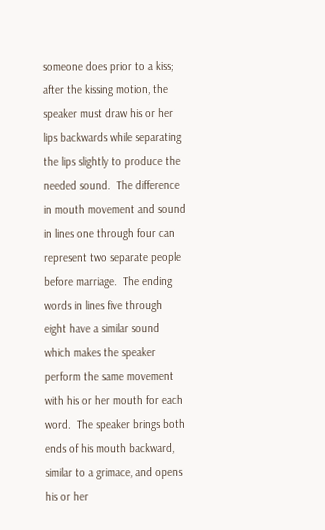someone does prior to a kiss; after the kissing motion, the speaker must draw his or her lips backwards while separating the lips slightly to produce the needed sound.  The difference in mouth movement and sound in lines one through four can represent two separate people before marriage.  The ending words in lines five through eight have a similar sound which makes the speaker perform the same movement with his or her mouth for each word.  The speaker brings both ends of his mouth backward, similar to a grimace, and opens his or her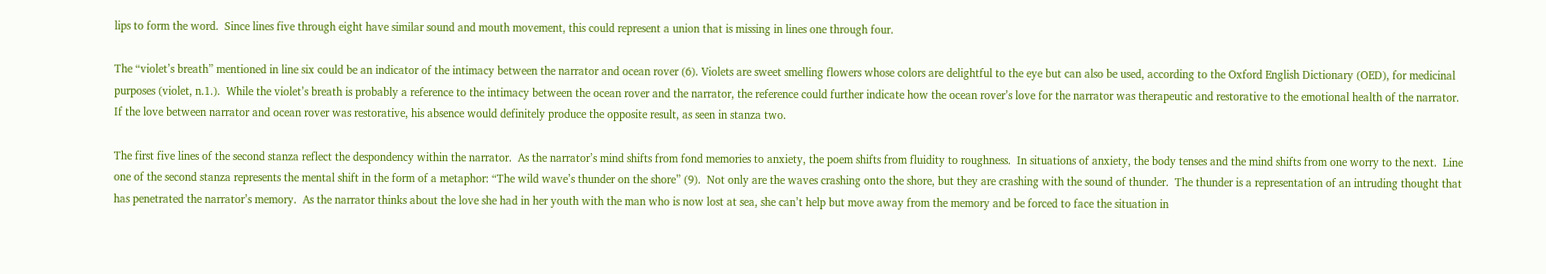lips to form the word.  Since lines five through eight have similar sound and mouth movement, this could represent a union that is missing in lines one through four.

The “violet’s breath” mentioned in line six could be an indicator of the intimacy between the narrator and ocean rover (6). Violets are sweet smelling flowers whose colors are delightful to the eye but can also be used, according to the Oxford English Dictionary (OED), for medicinal purposes (violet, n.1.).  While the violet’s breath is probably a reference to the intimacy between the ocean rover and the narrator, the reference could further indicate how the ocean rover’s love for the narrator was therapeutic and restorative to the emotional health of the narrator.  If the love between narrator and ocean rover was restorative, his absence would definitely produce the opposite result, as seen in stanza two.

The first five lines of the second stanza reflect the despondency within the narrator.  As the narrator’s mind shifts from fond memories to anxiety, the poem shifts from fluidity to roughness.  In situations of anxiety, the body tenses and the mind shifts from one worry to the next.  Line one of the second stanza represents the mental shift in the form of a metaphor: “The wild wave’s thunder on the shore” (9).  Not only are the waves crashing onto the shore, but they are crashing with the sound of thunder.  The thunder is a representation of an intruding thought that has penetrated the narrator’s memory.  As the narrator thinks about the love she had in her youth with the man who is now lost at sea, she can’t help but move away from the memory and be forced to face the situation in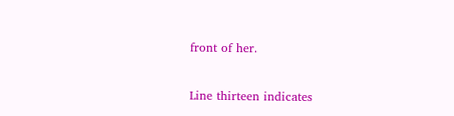front of her.

Line thirteen indicates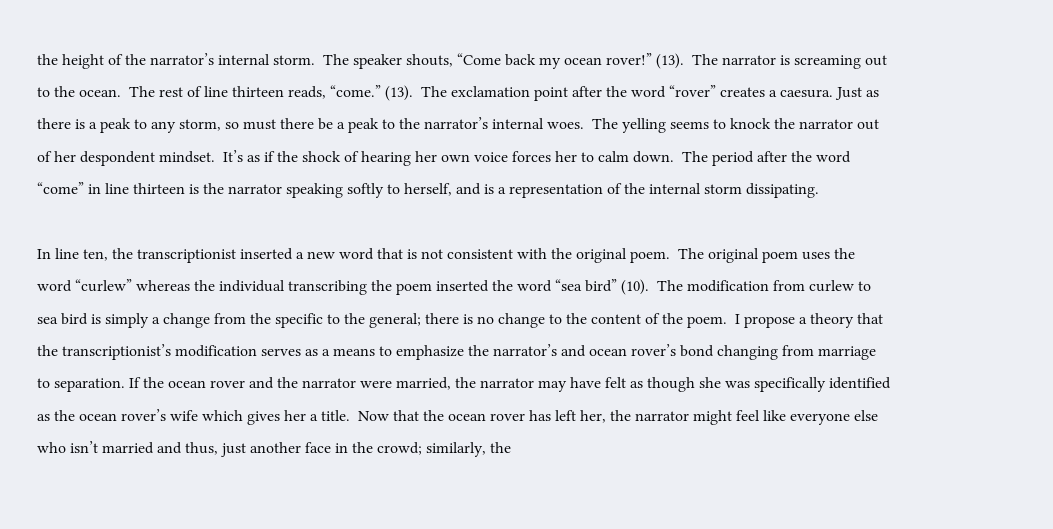the height of the narrator’s internal storm.  The speaker shouts, “Come back my ocean rover!” (13).  The narrator is screaming out to the ocean.  The rest of line thirteen reads, “come.” (13).  The exclamation point after the word “rover” creates a caesura. Just as there is a peak to any storm, so must there be a peak to the narrator’s internal woes.  The yelling seems to knock the narrator out of her despondent mindset.  It’s as if the shock of hearing her own voice forces her to calm down.  The period after the word “come” in line thirteen is the narrator speaking softly to herself, and is a representation of the internal storm dissipating.

In line ten, the transcriptionist inserted a new word that is not consistent with the original poem.  The original poem uses the word “curlew” whereas the individual transcribing the poem inserted the word “sea bird” (10).  The modification from curlew to sea bird is simply a change from the specific to the general; there is no change to the content of the poem.  I propose a theory that the transcriptionist’s modification serves as a means to emphasize the narrator’s and ocean rover’s bond changing from marriage to separation. If the ocean rover and the narrator were married, the narrator may have felt as though she was specifically identified as the ocean rover’s wife which gives her a title.  Now that the ocean rover has left her, the narrator might feel like everyone else who isn’t married and thus, just another face in the crowd; similarly, the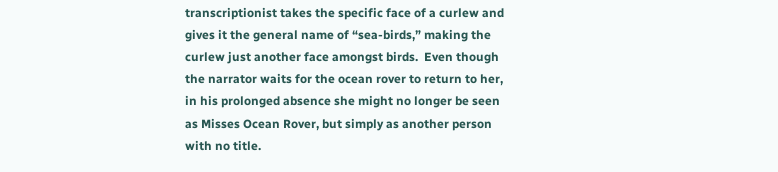transcriptionist takes the specific face of a curlew and gives it the general name of “sea-birds,” making the curlew just another face amongst birds.  Even though the narrator waits for the ocean rover to return to her, in his prolonged absence she might no longer be seen as Misses Ocean Rover, but simply as another person with no title.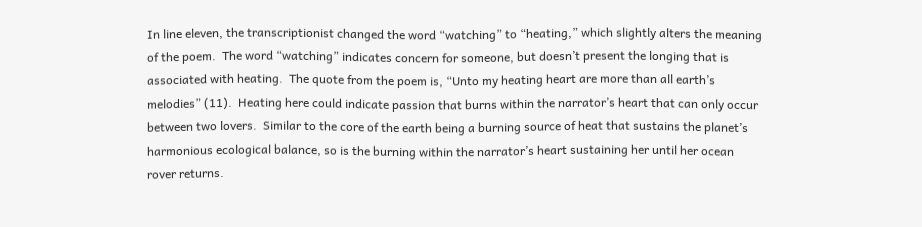In line eleven, the transcriptionist changed the word “watching” to “heating,” which slightly alters the meaning of the poem.  The word “watching” indicates concern for someone, but doesn’t present the longing that is associated with heating.  The quote from the poem is, “Unto my heating heart are more than all earth’s melodies” (11).  Heating here could indicate passion that burns within the narrator’s heart that can only occur between two lovers.  Similar to the core of the earth being a burning source of heat that sustains the planet’s harmonious ecological balance, so is the burning within the narrator’s heart sustaining her until her ocean rover returns.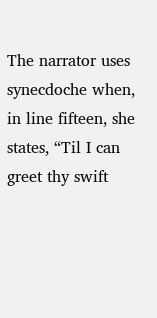The narrator uses synecdoche when, in line fifteen, she states, “Til I can greet thy swift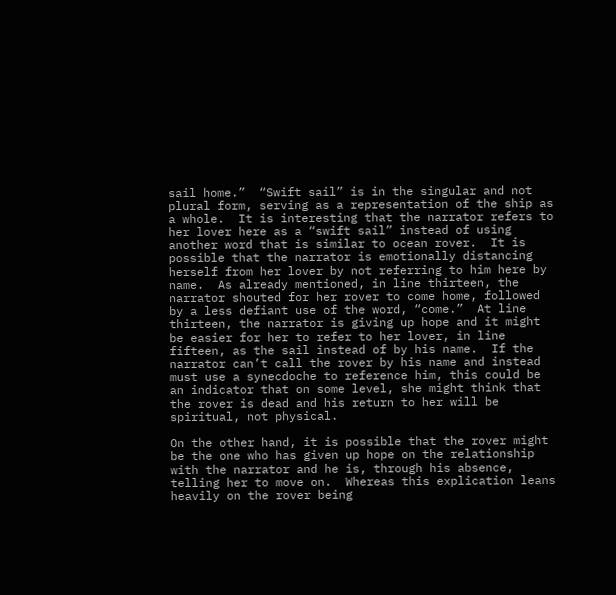sail home.”  “Swift sail” is in the singular and not plural form, serving as a representation of the ship as a whole.  It is interesting that the narrator refers to her lover here as a “swift sail” instead of using another word that is similar to ocean rover.  It is possible that the narrator is emotionally distancing herself from her lover by not referring to him here by name.  As already mentioned, in line thirteen, the narrator shouted for her rover to come home, followed by a less defiant use of the word, “come.”  At line thirteen, the narrator is giving up hope and it might be easier for her to refer to her lover, in line fifteen, as the sail instead of by his name.  If the narrator can’t call the rover by his name and instead must use a synecdoche to reference him, this could be an indicator that on some level, she might think that the rover is dead and his return to her will be spiritual, not physical.

On the other hand, it is possible that the rover might be the one who has given up hope on the relationship with the narrator and he is, through his absence, telling her to move on.  Whereas this explication leans heavily on the rover being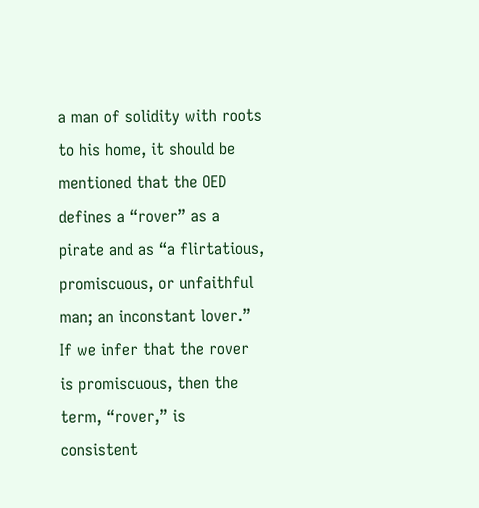a man of solidity with roots to his home, it should be mentioned that the OED defines a “rover” as a pirate and as “a flirtatious, promiscuous, or unfaithful man; an inconstant lover.”  If we infer that the rover is promiscuous, then the term, “rover,” is consistent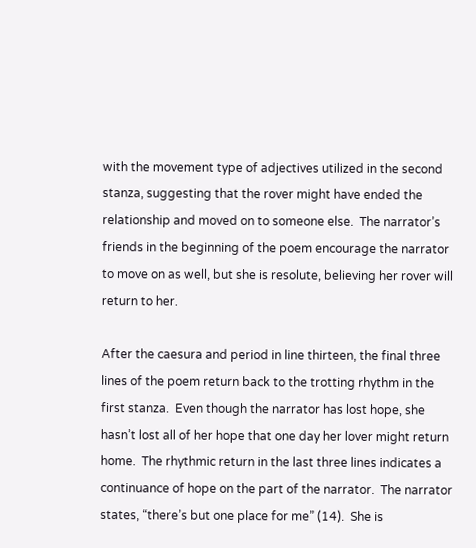with the movement type of adjectives utilized in the second stanza, suggesting that the rover might have ended the relationship and moved on to someone else.  The narrator’s friends in the beginning of the poem encourage the narrator to move on as well, but she is resolute, believing her rover will return to her.

After the caesura and period in line thirteen, the final three lines of the poem return back to the trotting rhythm in the first stanza.  Even though the narrator has lost hope, she hasn’t lost all of her hope that one day her lover might return home.  The rhythmic return in the last three lines indicates a continuance of hope on the part of the narrator.  The narrator states, “there’s but one place for me” (14).  She is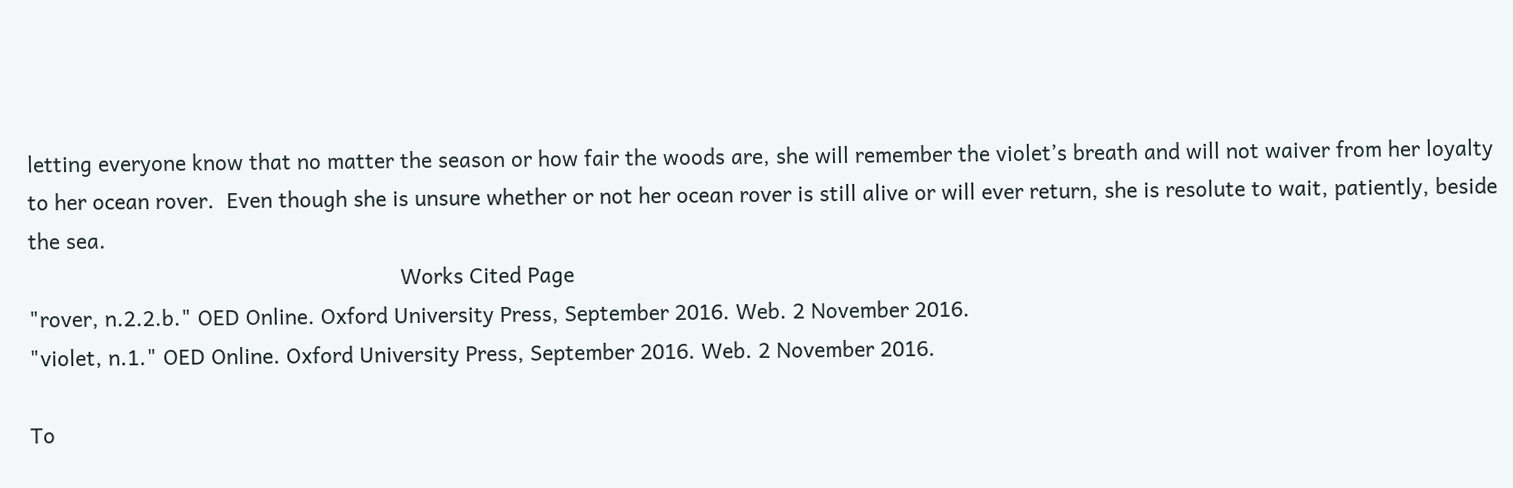letting everyone know that no matter the season or how fair the woods are, she will remember the violet’s breath and will not waiver from her loyalty to her ocean rover.  Even though she is unsure whether or not her ocean rover is still alive or will ever return, she is resolute to wait, patiently, beside the sea.
                                                              Works Cited Page
"rover, n.2.2.b." OED Online. Oxford University Press, September 2016. Web. 2 November 2016.
"violet, n.1." OED Online. Oxford University Press, September 2016. Web. 2 November 2016.

To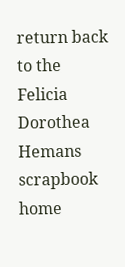return back to the Felicia Dorothea Hemans scrapbook home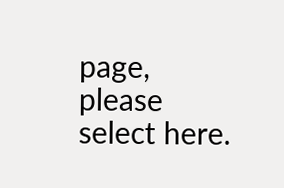page, please select here.